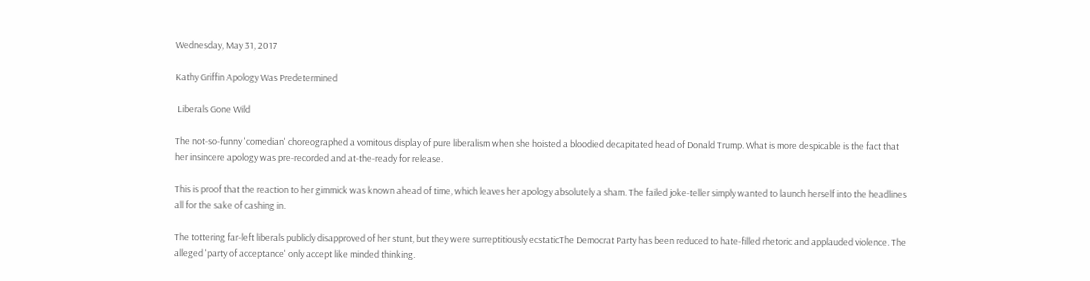Wednesday, May 31, 2017

Kathy Griffin Apology Was Predetermined

 Liberals Gone Wild

The not-so-funny 'comedian' choreographed a vomitous display of pure liberalism when she hoisted a bloodied decapitated head of Donald Trump. What is more despicable is the fact that her insincere apology was pre-recorded and at-the-ready for release.

This is proof that the reaction to her gimmick was known ahead of time, which leaves her apology absolutely a sham. The failed joke-teller simply wanted to launch herself into the headlines all for the sake of cashing in.

The tottering far-left liberals publicly disapproved of her stunt, but they were surreptitiously ecstaticThe Democrat Party has been reduced to hate-filled rhetoric and applauded violence. The alleged 'party of acceptance' only accept like minded thinking.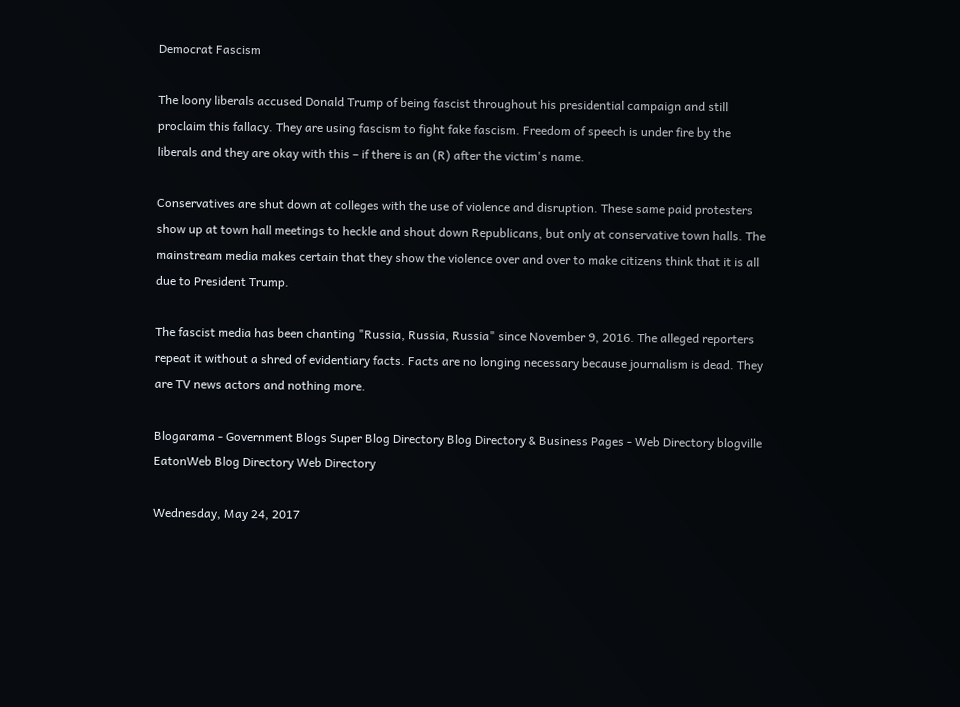Democrat Fascism

The loony liberals accused Donald Trump of being fascist throughout his presidential campaign and still proclaim this fallacy. They are using fascism to fight fake fascism. Freedom of speech is under fire by the liberals and they are okay with this – if there is an (R) after the victim's name.

Conservatives are shut down at colleges with the use of violence and disruption. These same paid protesters show up at town hall meetings to heckle and shout down Republicans, but only at conservative town halls. The mainstream media makes certain that they show the violence over and over to make citizens think that it is all due to President Trump.

The fascist media has been chanting "Russia, Russia, Russia" since November 9, 2016. The alleged reporters repeat it without a shred of evidentiary facts. Facts are no longing necessary because journalism is dead. They are TV news actors and nothing more.

Blogarama - Government Blogs Super Blog Directory Blog Directory & Business Pages - Web Directory blogville
EatonWeb Blog Directory Web Directory

Wednesday, May 24, 2017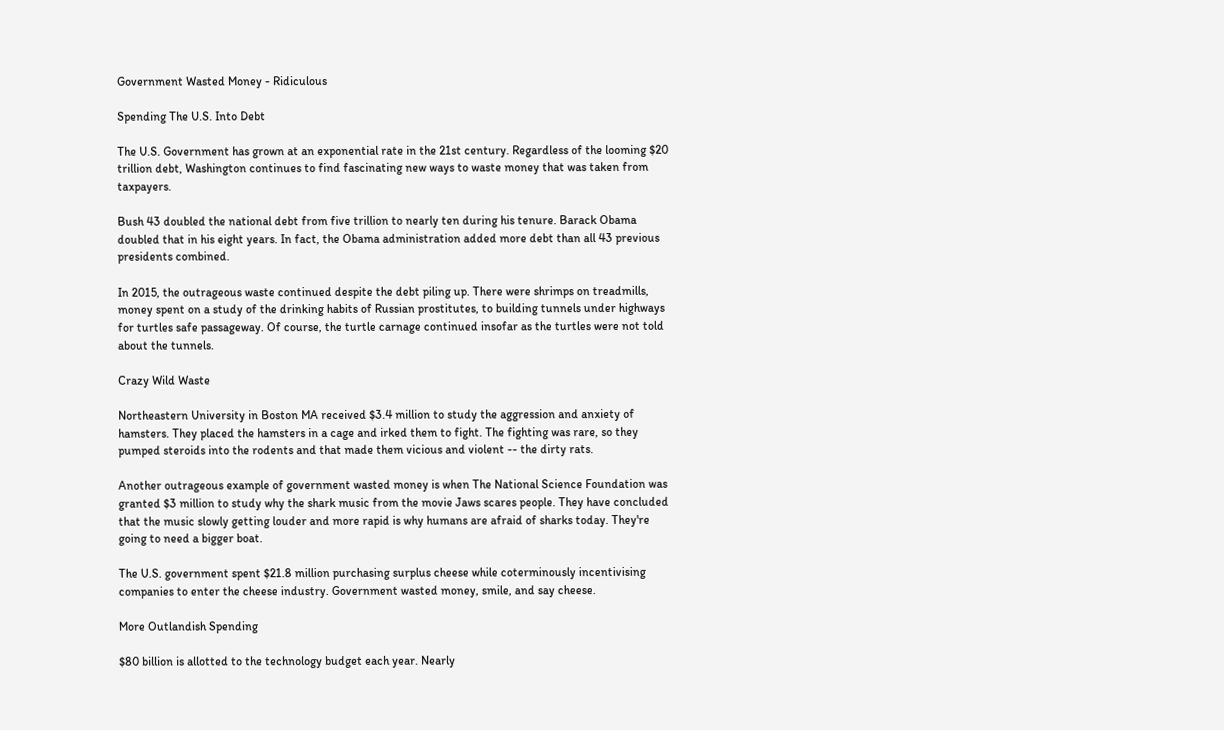Government Wasted Money - Ridiculous

Spending The U.S. Into Debt

The U.S. Government has grown at an exponential rate in the 21st century. Regardless of the looming $20 trillion debt, Washington continues to find fascinating new ways to waste money that was taken from taxpayers.

Bush 43 doubled the national debt from five trillion to nearly ten during his tenure. Barack Obama doubled that in his eight years. In fact, the Obama administration added more debt than all 43 previous presidents combined.

In 2015, the outrageous waste continued despite the debt piling up. There were shrimps on treadmills, money spent on a study of the drinking habits of Russian prostitutes, to building tunnels under highways for turtles safe passageway. Of course, the turtle carnage continued insofar as the turtles were not told about the tunnels.

Crazy Wild Waste

Northeastern University in Boston MA received $3.4 million to study the aggression and anxiety of hamsters. They placed the hamsters in a cage and irked them to fight. The fighting was rare, so they pumped steroids into the rodents and that made them vicious and violent -- the dirty rats.

Another outrageous example of government wasted money is when The National Science Foundation was granted $3 million to study why the shark music from the movie Jaws scares people. They have concluded that the music slowly getting louder and more rapid is why humans are afraid of sharks today. They're going to need a bigger boat.

The U.S. government spent $21.8 million purchasing surplus cheese while coterminously incentivising companies to enter the cheese industry. Government wasted money, smile, and say cheese.

More Outlandish Spending

$80 billion is allotted to the technology budget each year. Nearly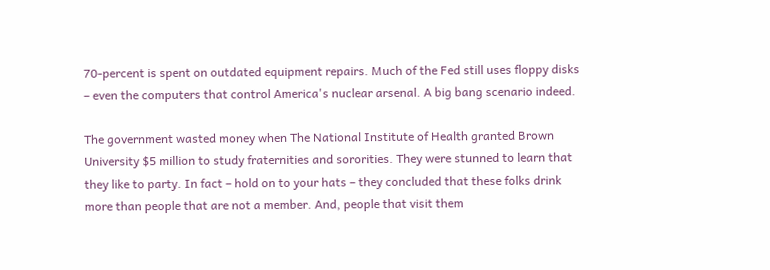70-percent is spent on outdated equipment repairs. Much of the Fed still uses floppy disks – even the computers that control America's nuclear arsenal. A big bang scenario indeed.

The government wasted money when The National Institute of Health granted Brown University $5 million to study fraternities and sororities. They were stunned to learn that they like to party. In fact – hold on to your hats – they concluded that these folks drink more than people that are not a member. And, people that visit them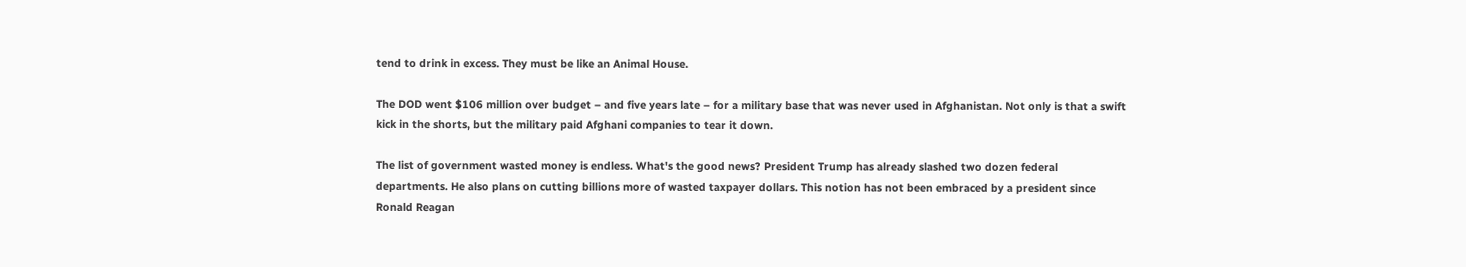tend to drink in excess. They must be like an Animal House.

The DOD went $106 million over budget – and five years late – for a military base that was never used in Afghanistan. Not only is that a swift kick in the shorts, but the military paid Afghani companies to tear it down.

The list of government wasted money is endless. What's the good news? President Trump has already slashed two dozen federal departments. He also plans on cutting billions more of wasted taxpayer dollars. This notion has not been embraced by a president since Ronald Reagan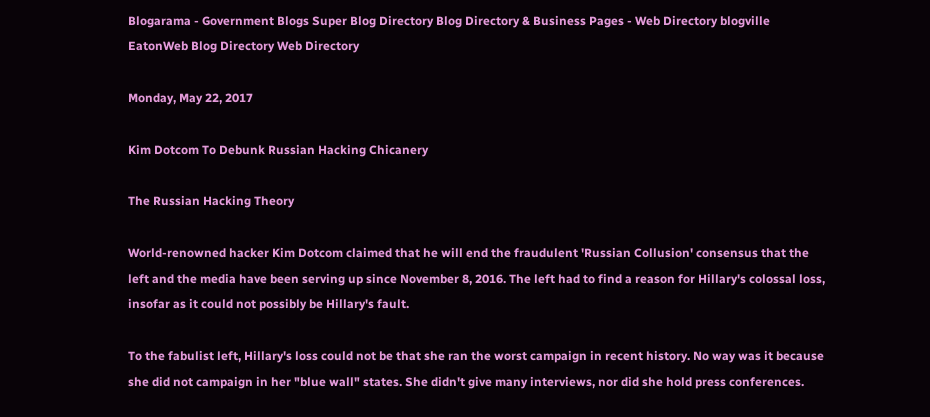Blogarama - Government Blogs Super Blog Directory Blog Directory & Business Pages - Web Directory blogville
EatonWeb Blog Directory Web Directory

Monday, May 22, 2017

Kim Dotcom To Debunk Russian Hacking Chicanery

The Russian Hacking Theory

World-renowned hacker Kim Dotcom claimed that he will end the fraudulent 'Russian Collusion' consensus that the left and the media have been serving up since November 8, 2016. The left had to find a reason for Hillary's colossal loss, insofar as it could not possibly be Hillary's fault.

To the fabulist left, Hillary's loss could not be that she ran the worst campaign in recent history. No way was it because she did not campaign in her "blue wall" states. She didn't give many interviews, nor did she hold press conferences.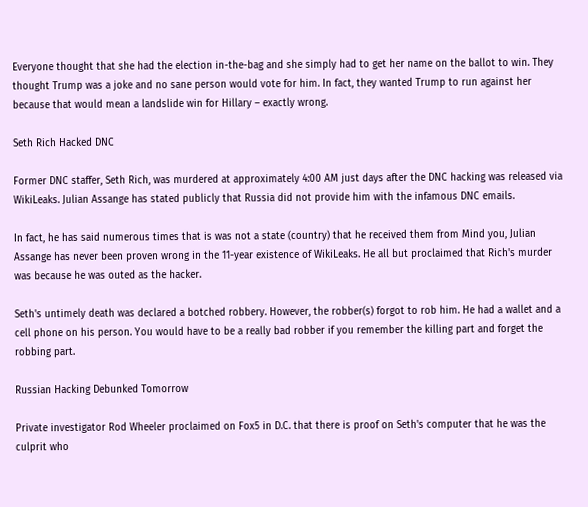Everyone thought that she had the election in-the-bag and she simply had to get her name on the ballot to win. They thought Trump was a joke and no sane person would vote for him. In fact, they wanted Trump to run against her because that would mean a landslide win for Hillary – exactly wrong.

Seth Rich Hacked DNC

Former DNC staffer, Seth Rich, was murdered at approximately 4:00 AM just days after the DNC hacking was released via WikiLeaks. Julian Assange has stated publicly that Russia did not provide him with the infamous DNC emails.

In fact, he has said numerous times that is was not a state (country) that he received them from Mind you, Julian Assange has never been proven wrong in the 11-year existence of WikiLeaks. He all but proclaimed that Rich's murder was because he was outed as the hacker.

Seth's untimely death was declared a botched robbery. However, the robber(s) forgot to rob him. He had a wallet and a cell phone on his person. You would have to be a really bad robber if you remember the killing part and forget the robbing part.

Russian Hacking Debunked Tomorrow

Private investigator Rod Wheeler proclaimed on Fox5 in D.C. that there is proof on Seth's computer that he was the culprit who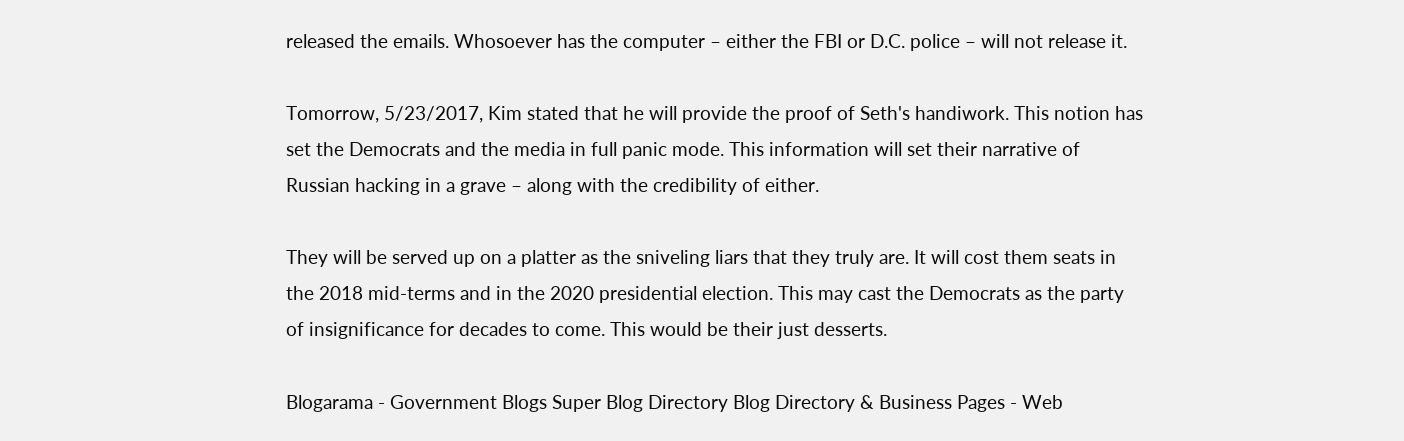released the emails. Whosoever has the computer – either the FBI or D.C. police – will not release it.

Tomorrow, 5/23/2017, Kim stated that he will provide the proof of Seth's handiwork. This notion has set the Democrats and the media in full panic mode. This information will set their narrative of Russian hacking in a grave – along with the credibility of either.

They will be served up on a platter as the sniveling liars that they truly are. It will cost them seats in the 2018 mid-terms and in the 2020 presidential election. This may cast the Democrats as the party of insignificance for decades to come. This would be their just desserts.

Blogarama - Government Blogs Super Blog Directory Blog Directory & Business Pages - Web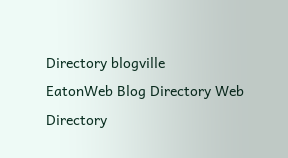Directory blogville
EatonWeb Blog Directory Web Directory